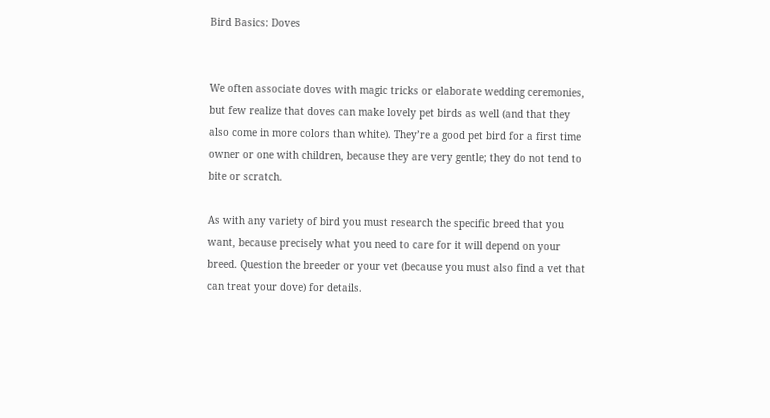Bird Basics: Doves


We often associate doves with magic tricks or elaborate wedding ceremonies, but few realize that doves can make lovely pet birds as well (and that they also come in more colors than white). They’re a good pet bird for a first time owner or one with children, because they are very gentle; they do not tend to bite or scratch.

As with any variety of bird you must research the specific breed that you want, because precisely what you need to care for it will depend on your breed. Question the breeder or your vet (because you must also find a vet that can treat your dove) for details.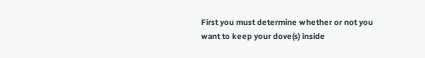First you must determine whether or not you want to keep your dove(s) inside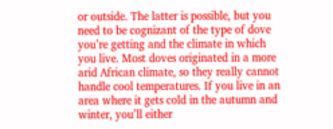or outside. The latter is possible, but you need to be cognizant of the type of dove you’re getting and the climate in which you live. Most doves originated in a more arid African climate, so they really cannot handle cool temperatures. If you live in an area where it gets cold in the autumn and winter, you’ll either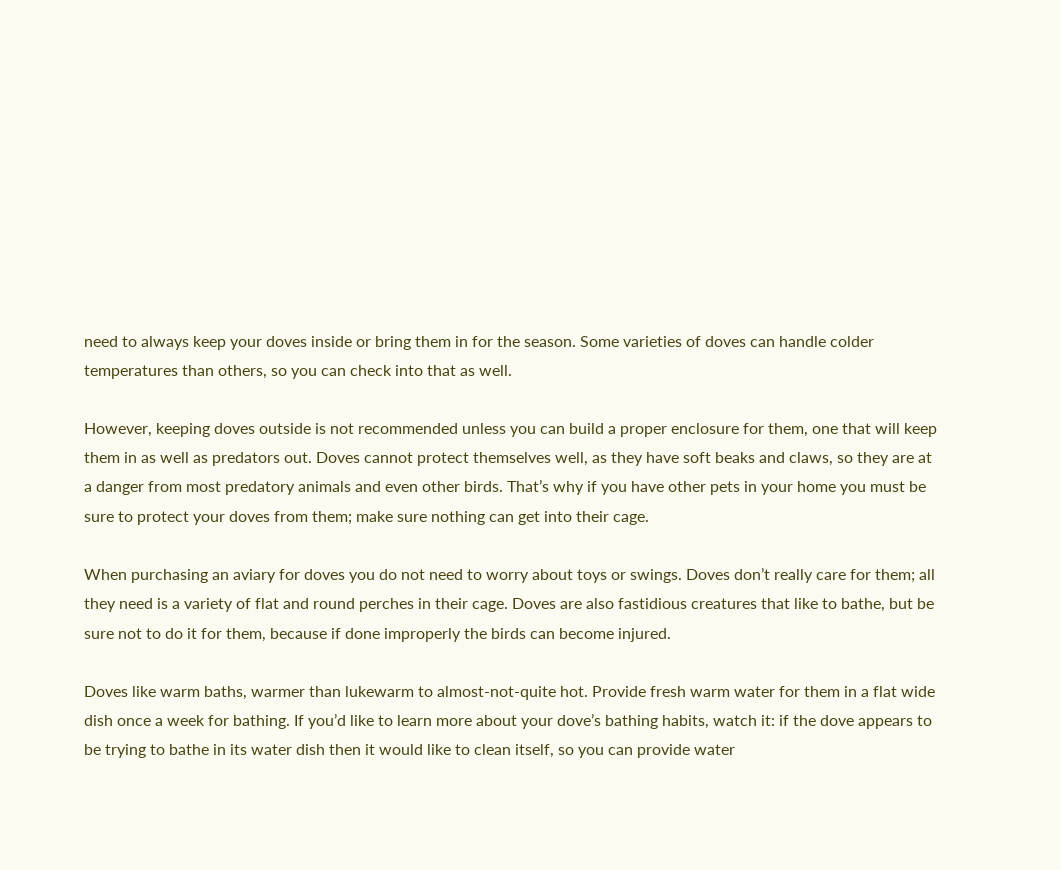need to always keep your doves inside or bring them in for the season. Some varieties of doves can handle colder temperatures than others, so you can check into that as well.

However, keeping doves outside is not recommended unless you can build a proper enclosure for them, one that will keep them in as well as predators out. Doves cannot protect themselves well, as they have soft beaks and claws, so they are at a danger from most predatory animals and even other birds. That’s why if you have other pets in your home you must be sure to protect your doves from them; make sure nothing can get into their cage.

When purchasing an aviary for doves you do not need to worry about toys or swings. Doves don’t really care for them; all they need is a variety of flat and round perches in their cage. Doves are also fastidious creatures that like to bathe, but be sure not to do it for them, because if done improperly the birds can become injured.

Doves like warm baths, warmer than lukewarm to almost-not-quite hot. Provide fresh warm water for them in a flat wide dish once a week for bathing. If you’d like to learn more about your dove’s bathing habits, watch it: if the dove appears to be trying to bathe in its water dish then it would like to clean itself, so you can provide water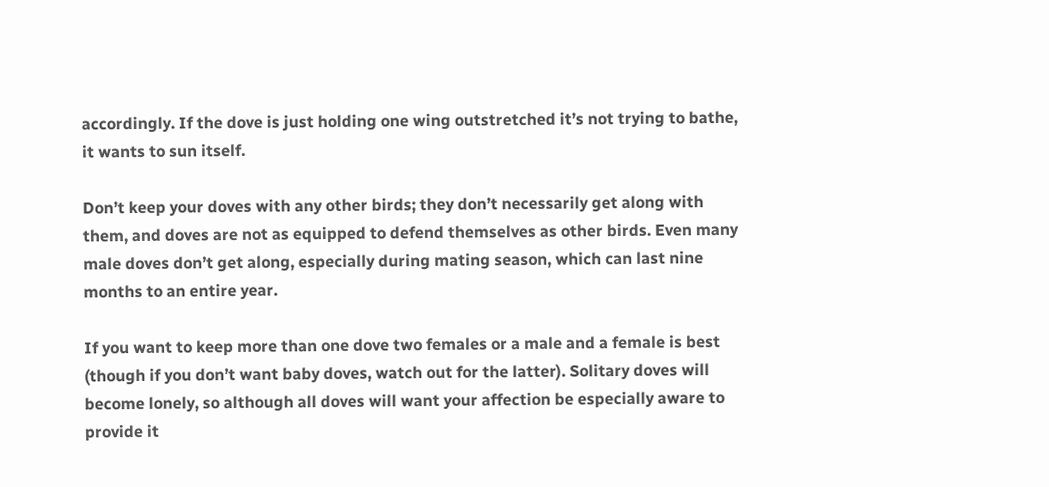accordingly. If the dove is just holding one wing outstretched it’s not trying to bathe, it wants to sun itself.

Don’t keep your doves with any other birds; they don’t necessarily get along with them, and doves are not as equipped to defend themselves as other birds. Even many male doves don’t get along, especially during mating season, which can last nine months to an entire year.

If you want to keep more than one dove two females or a male and a female is best (though if you don’t want baby doves, watch out for the latter). Solitary doves will become lonely, so although all doves will want your affection be especially aware to provide it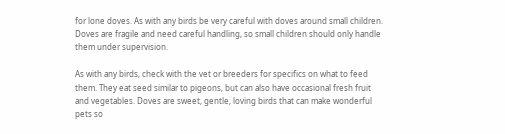for lone doves. As with any birds be very careful with doves around small children. Doves are fragile and need careful handling, so small children should only handle them under supervision.

As with any birds, check with the vet or breeders for specifics on what to feed them. They eat seed similar to pigeons, but can also have occasional fresh fruit and vegetables. Doves are sweet, gentle, loving birds that can make wonderful pets so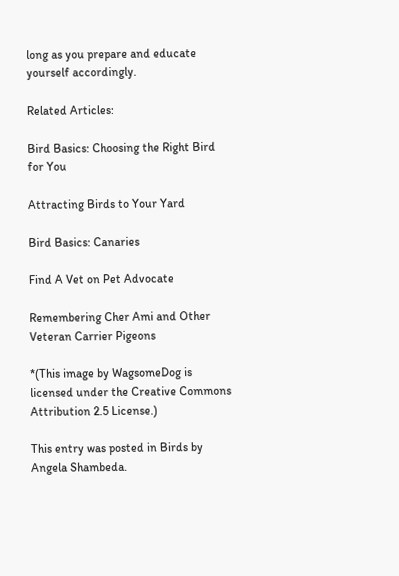long as you prepare and educate yourself accordingly.

Related Articles:

Bird Basics: Choosing the Right Bird for You

Attracting Birds to Your Yard

Bird Basics: Canaries

Find A Vet on Pet Advocate

Remembering Cher Ami and Other Veteran Carrier Pigeons

*(This image by WagsomeDog is licensed under the Creative Commons Attribution 2.5 License.)

This entry was posted in Birds by Angela Shambeda.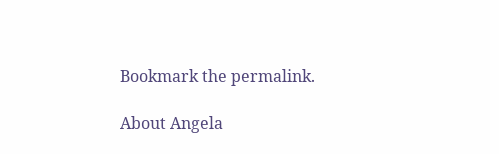Bookmark the permalink.

About Angela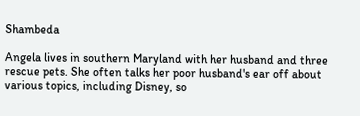Shambeda

Angela lives in southern Maryland with her husband and three rescue pets. She often talks her poor husband's ear off about various topics, including Disney, so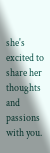she's excited to share her thoughts and passions with you.